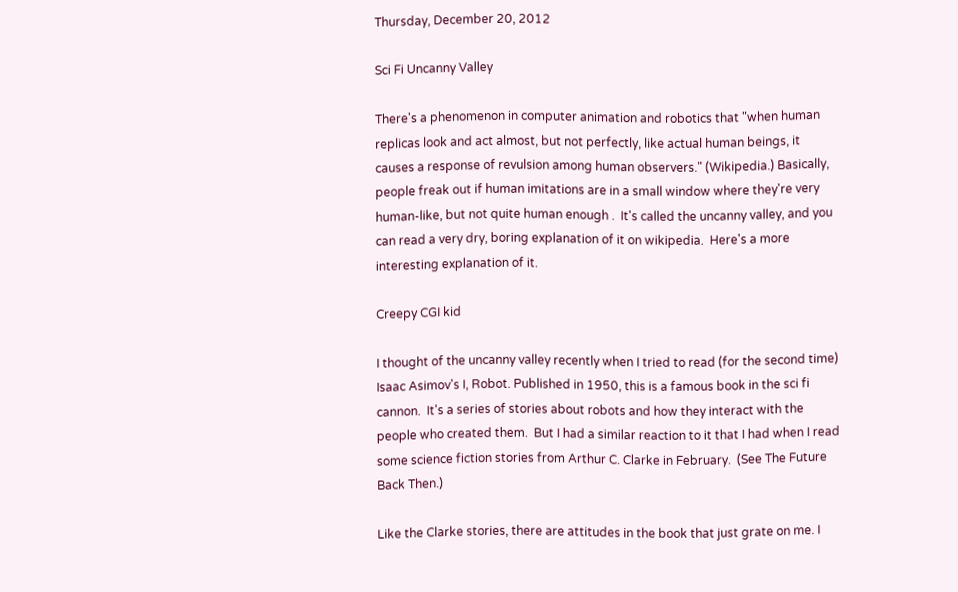Thursday, December 20, 2012

Sci Fi Uncanny Valley

There's a phenomenon in computer animation and robotics that "when human replicas look and act almost, but not perfectly, like actual human beings, it causes a response of revulsion among human observers." (Wikipedia.) Basically, people freak out if human imitations are in a small window where they're very human-like, but not quite human enough .  It's called the uncanny valley, and you can read a very dry, boring explanation of it on wikipedia.  Here's a more interesting explanation of it.

Creepy CGI kid

I thought of the uncanny valley recently when I tried to read (for the second time) Isaac Asimov's I, Robot. Published in 1950, this is a famous book in the sci fi cannon.  It's a series of stories about robots and how they interact with the people who created them.  But I had a similar reaction to it that I had when I read some science fiction stories from Arthur C. Clarke in February.  (See The Future Back Then.)

Like the Clarke stories, there are attitudes in the book that just grate on me. I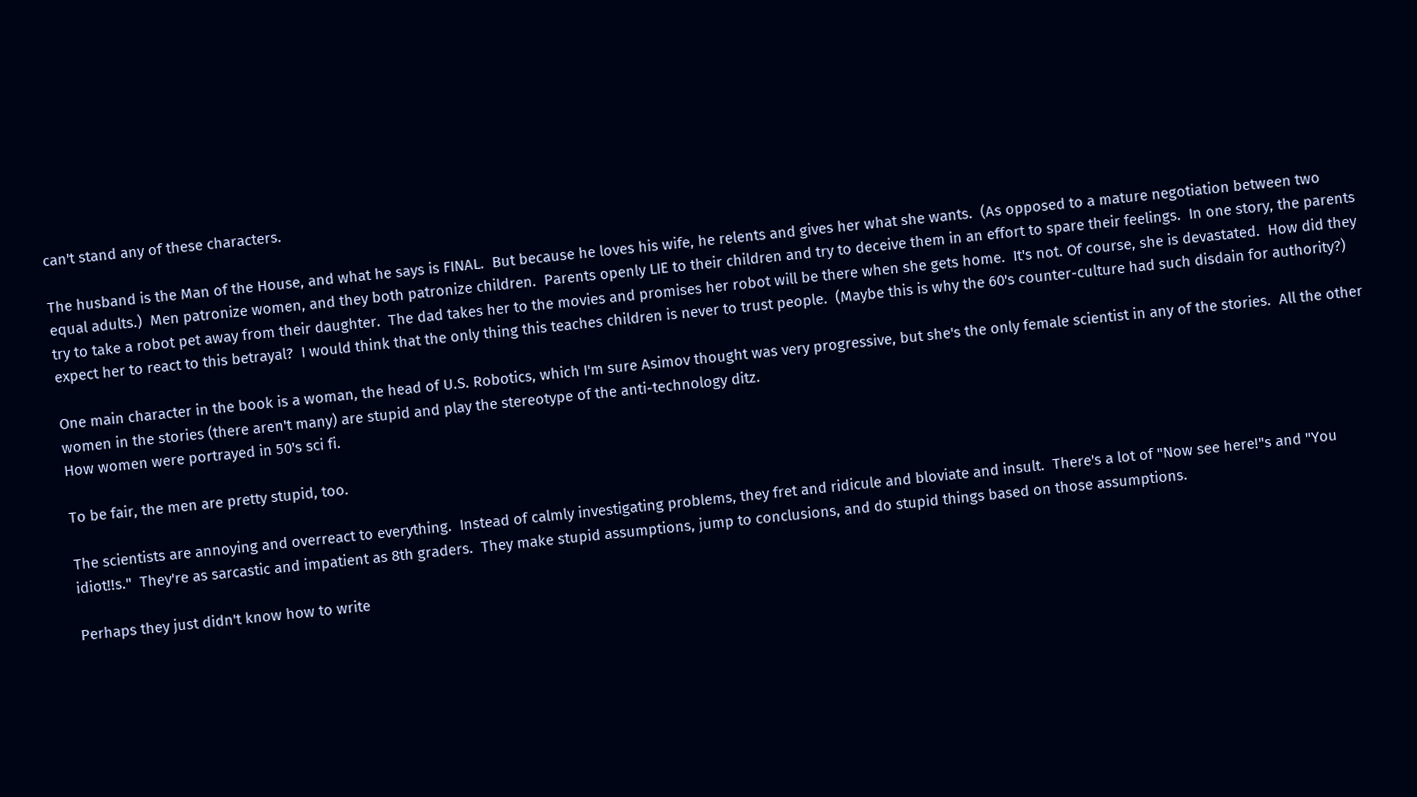can't stand any of these characters.

The husband is the Man of the House, and what he says is FINAL.  But because he loves his wife, he relents and gives her what she wants.  (As opposed to a mature negotiation between two equal adults.)  Men patronize women, and they both patronize children.  Parents openly LIE to their children and try to deceive them in an effort to spare their feelings.  In one story, the parents try to take a robot pet away from their daughter.  The dad takes her to the movies and promises her robot will be there when she gets home.  It's not. Of course, she is devastated.  How did they expect her to react to this betrayal?  I would think that the only thing this teaches children is never to trust people.  (Maybe this is why the 60's counter-culture had such disdain for authority?)

One main character in the book is a woman, the head of U.S. Robotics, which I'm sure Asimov thought was very progressive, but she's the only female scientist in any of the stories.  All the other women in the stories (there aren't many) are stupid and play the stereotype of the anti-technology ditz.
How women were portrayed in 50's sci fi.

To be fair, the men are pretty stupid, too.

The scientists are annoying and overreact to everything.  Instead of calmly investigating problems, they fret and ridicule and bloviate and insult.  There's a lot of "Now see here!"s and "You idiot!!s."  They're as sarcastic and impatient as 8th graders.  They make stupid assumptions, jump to conclusions, and do stupid things based on those assumptions.

Perhaps they just didn't know how to write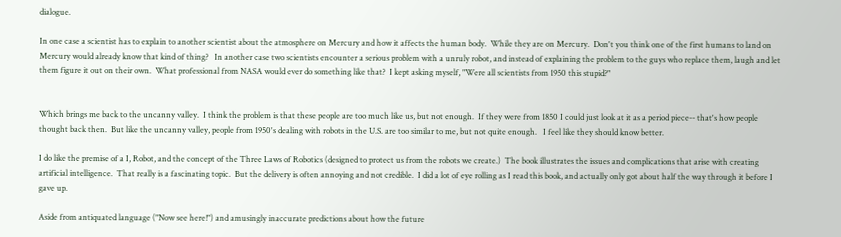dialogue.

In one case a scientist has to explain to another scientist about the atmosphere on Mercury and how it affects the human body.  While they are on Mercury.  Don't you think one of the first humans to land on Mercury would already know that kind of thing?   In another case two scientists encounter a serious problem with a unruly robot, and instead of explaining the problem to the guys who replace them, laugh and let them figure it out on their own.  What professional from NASA would ever do something like that?  I kept asking myself, "Were all scientists from 1950 this stupid?"


Which brings me back to the uncanny valley.  I think the problem is that these people are too much like us, but not enough.  If they were from 1850 I could just look at it as a period piece-- that's how people thought back then.  But like the uncanny valley, people from 1950's dealing with robots in the U.S. are too similar to me, but not quite enough.   I feel like they should know better.

I do like the premise of a I, Robot, and the concept of the Three Laws of Robotics (designed to protect us from the robots we create.)  The book illustrates the issues and complications that arise with creating artificial intelligence.  That really is a fascinating topic.  But the delivery is often annoying and not credible.  I did a lot of eye rolling as I read this book, and actually only got about half the way through it before I gave up.

Aside from antiquated language ("Now see here!") and amusingly inaccurate predictions about how the future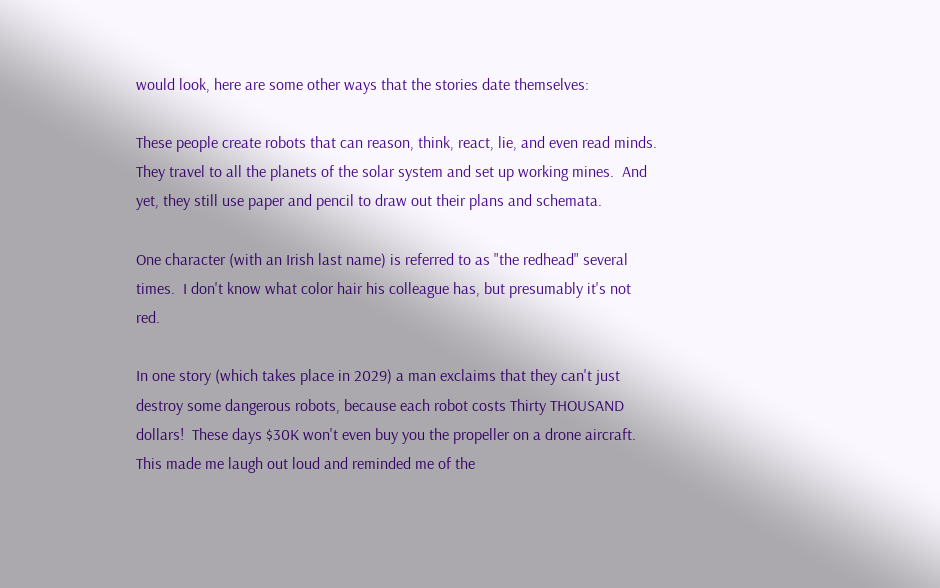would look, here are some other ways that the stories date themselves:

These people create robots that can reason, think, react, lie, and even read minds.  They travel to all the planets of the solar system and set up working mines.  And yet, they still use paper and pencil to draw out their plans and schemata.

One character (with an Irish last name) is referred to as "the redhead" several times.  I don't know what color hair his colleague has, but presumably it's not red.

In one story (which takes place in 2029) a man exclaims that they can't just destroy some dangerous robots, because each robot costs Thirty THOUSAND dollars!  These days $30K won't even buy you the propeller on a drone aircraft. This made me laugh out loud and reminded me of the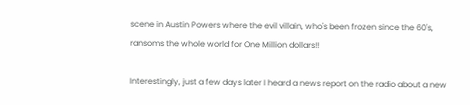scene in Austin Powers where the evil villain, who's been frozen since the 60's, ransoms the whole world for One Million dollars!!

Interestingly, just a few days later I heard a news report on the radio about a new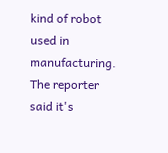kind of robot used in manufacturing. The reporter said it's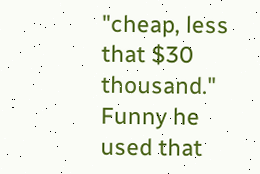"cheap, less that $30 thousand." Funny he used that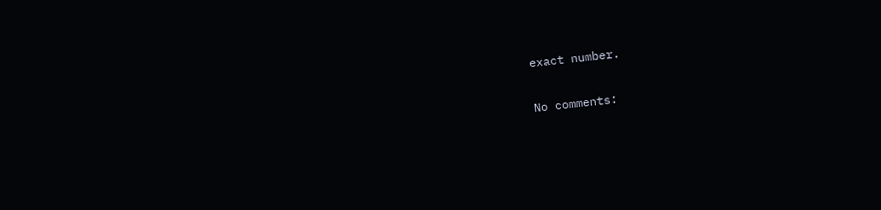exact number.

No comments: